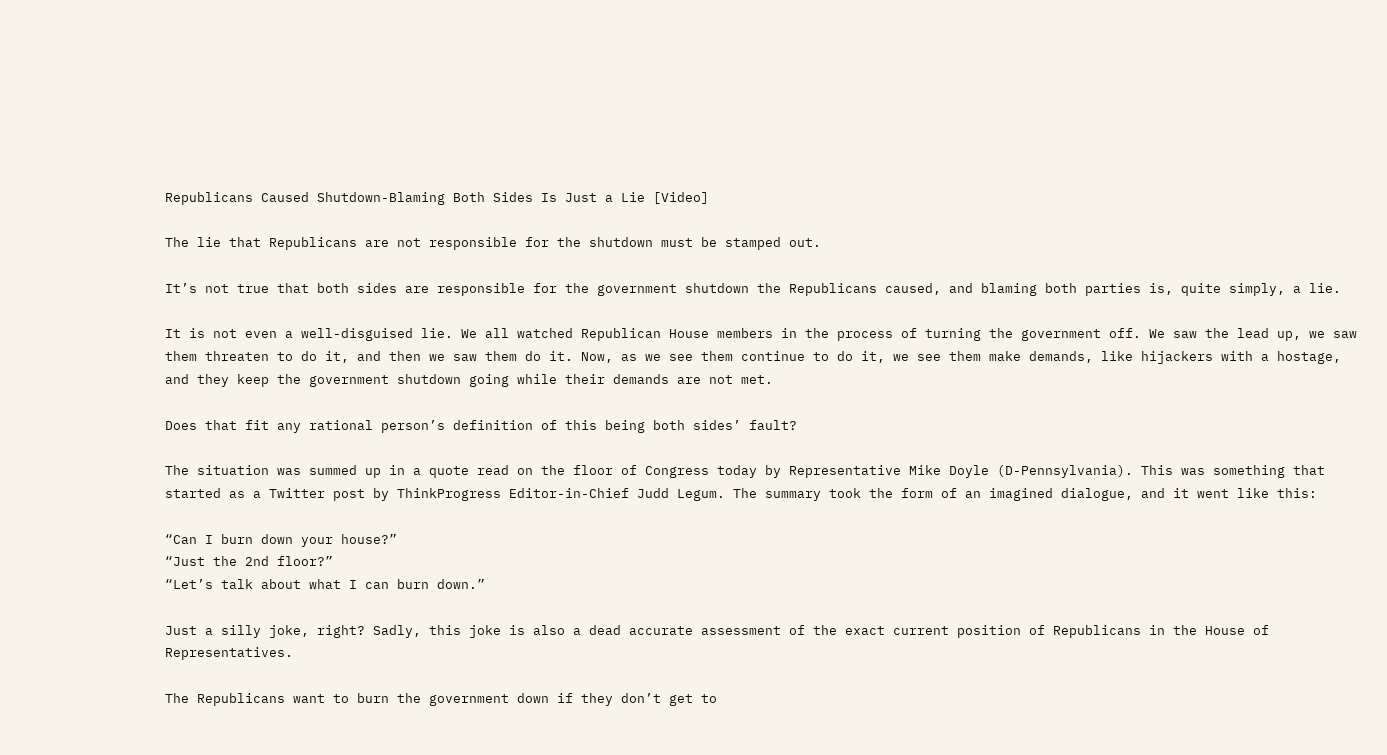Republicans Caused Shutdown-Blaming Both Sides Is Just a Lie [Video]

The lie that Republicans are not responsible for the shutdown must be stamped out.

It’s not true that both sides are responsible for the government shutdown the Republicans caused, and blaming both parties is, quite simply, a lie.

It is not even a well-disguised lie. We all watched Republican House members in the process of turning the government off. We saw the lead up, we saw them threaten to do it, and then we saw them do it. Now, as we see them continue to do it, we see them make demands, like hijackers with a hostage, and they keep the government shutdown going while their demands are not met.

Does that fit any rational person’s definition of this being both sides’ fault?

The situation was summed up in a quote read on the floor of Congress today by Representative Mike Doyle (D-Pennsylvania). This was something that started as a Twitter post by ThinkProgress Editor-in-Chief Judd Legum. The summary took the form of an imagined dialogue, and it went like this:

“Can I burn down your house?”
“Just the 2nd floor?”
“Let’s talk about what I can burn down.”

Just a silly joke, right? Sadly, this joke is also a dead accurate assessment of the exact current position of Republicans in the House of Representatives.

The Republicans want to burn the government down if they don’t get to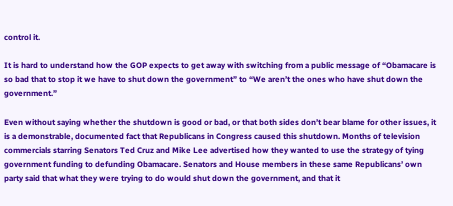control it.

It is hard to understand how the GOP expects to get away with switching from a public message of “Obamacare is so bad that to stop it we have to shut down the government” to “We aren’t the ones who have shut down the government.”

Even without saying whether the shutdown is good or bad, or that both sides don’t bear blame for other issues, it is a demonstrable, documented fact that Republicans in Congress caused this shutdown. Months of television commercials starring Senators Ted Cruz and Mike Lee advertised how they wanted to use the strategy of tying government funding to defunding Obamacare. Senators and House members in these same Republicans’ own party said that what they were trying to do would shut down the government, and that it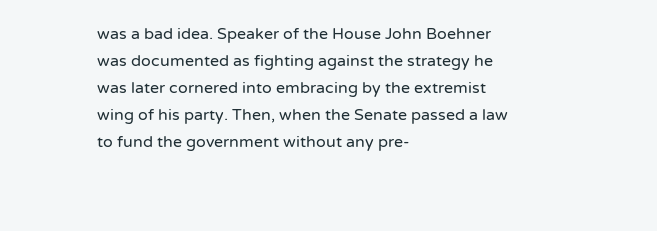was a bad idea. Speaker of the House John Boehner was documented as fighting against the strategy he was later cornered into embracing by the extremist wing of his party. Then, when the Senate passed a law to fund the government without any pre-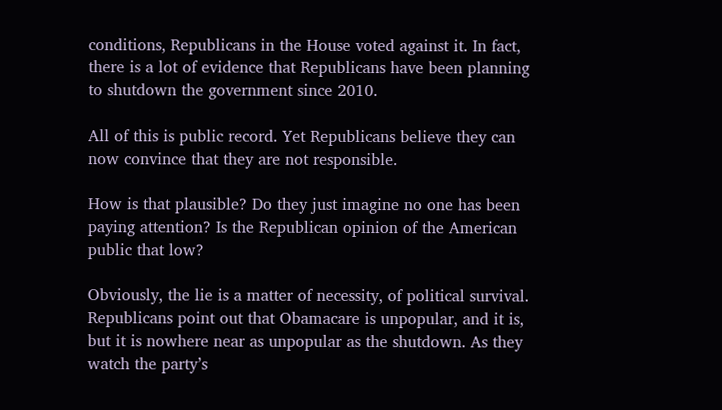conditions, Republicans in the House voted against it. In fact, there is a lot of evidence that Republicans have been planning to shutdown the government since 2010.

All of this is public record. Yet Republicans believe they can now convince that they are not responsible.

How is that plausible? Do they just imagine no one has been paying attention? Is the Republican opinion of the American public that low?

Obviously, the lie is a matter of necessity, of political survival. Republicans point out that Obamacare is unpopular, and it is, but it is nowhere near as unpopular as the shutdown. As they watch the party’s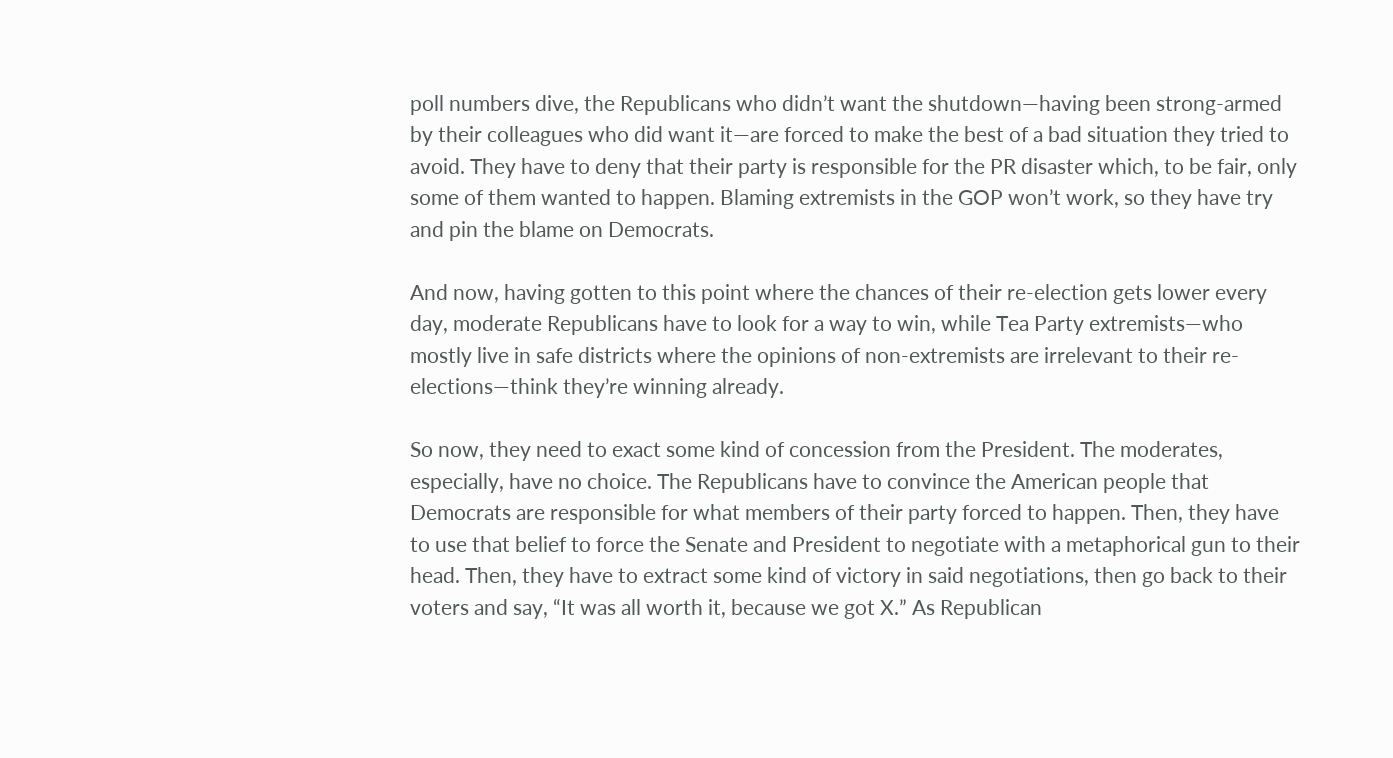poll numbers dive, the Republicans who didn’t want the shutdown—having been strong-armed by their colleagues who did want it—are forced to make the best of a bad situation they tried to avoid. They have to deny that their party is responsible for the PR disaster which, to be fair, only some of them wanted to happen. Blaming extremists in the GOP won’t work, so they have try and pin the blame on Democrats.

And now, having gotten to this point where the chances of their re-election gets lower every day, moderate Republicans have to look for a way to win, while Tea Party extremists—who mostly live in safe districts where the opinions of non-extremists are irrelevant to their re-elections—think they’re winning already.

So now, they need to exact some kind of concession from the President. The moderates, especially, have no choice. The Republicans have to convince the American people that Democrats are responsible for what members of their party forced to happen. Then, they have to use that belief to force the Senate and President to negotiate with a metaphorical gun to their head. Then, they have to extract some kind of victory in said negotiations, then go back to their voters and say, “It was all worth it, because we got X.” As Republican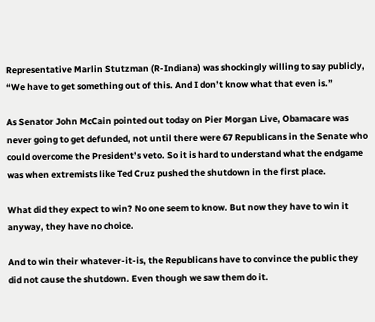Representative Marlin Stutzman (R-Indiana) was shockingly willing to say publicly, “We have to get something out of this. And I don’t know what that even is.”

As Senator John McCain pointed out today on Pier Morgan Live, Obamacare was never going to get defunded, not until there were 67 Republicans in the Senate who could overcome the President’s veto. So it is hard to understand what the endgame was when extremists like Ted Cruz pushed the shutdown in the first place.

What did they expect to win? No one seem to know. But now they have to win it anyway, they have no choice.

And to win their whatever-it-is, the Republicans have to convince the public they did not cause the shutdown. Even though we saw them do it.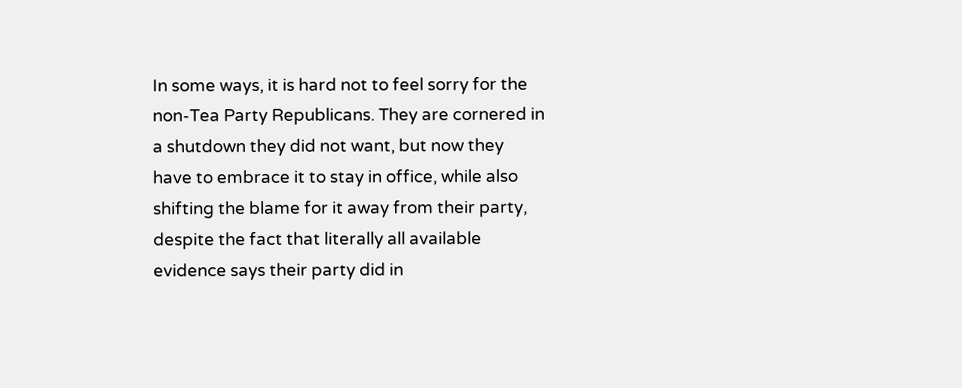In some ways, it is hard not to feel sorry for the non-Tea Party Republicans. They are cornered in a shutdown they did not want, but now they have to embrace it to stay in office, while also shifting the blame for it away from their party, despite the fact that literally all available evidence says their party did in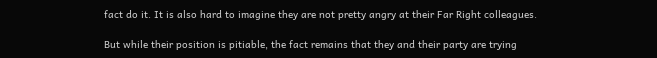fact do it. It is also hard to imagine they are not pretty angry at their Far Right colleagues.

But while their position is pitiable, the fact remains that they and their party are trying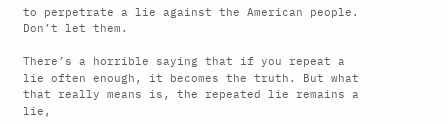to perpetrate a lie against the American people. Don’t let them.

There’s a horrible saying that if you repeat a lie often enough, it becomes the truth. But what that really means is, the repeated lie remains a lie,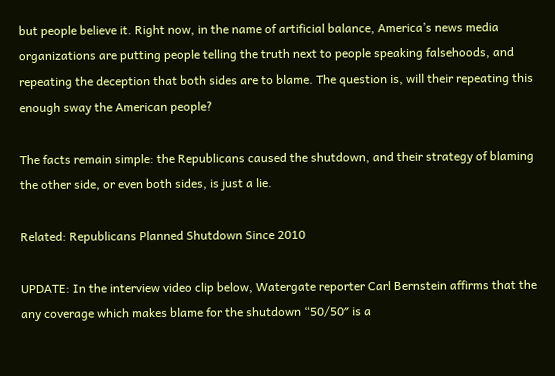but people believe it. Right now, in the name of artificial balance, America’s news media organizations are putting people telling the truth next to people speaking falsehoods, and repeating the deception that both sides are to blame. The question is, will their repeating this enough sway the American people?

The facts remain simple: the Republicans caused the shutdown, and their strategy of blaming the other side, or even both sides, is just a lie.

Related: Republicans Planned Shutdown Since 2010

UPDATE: In the interview video clip below, Watergate reporter Carl Bernstein affirms that the any coverage which makes blame for the shutdown “50/50″ is a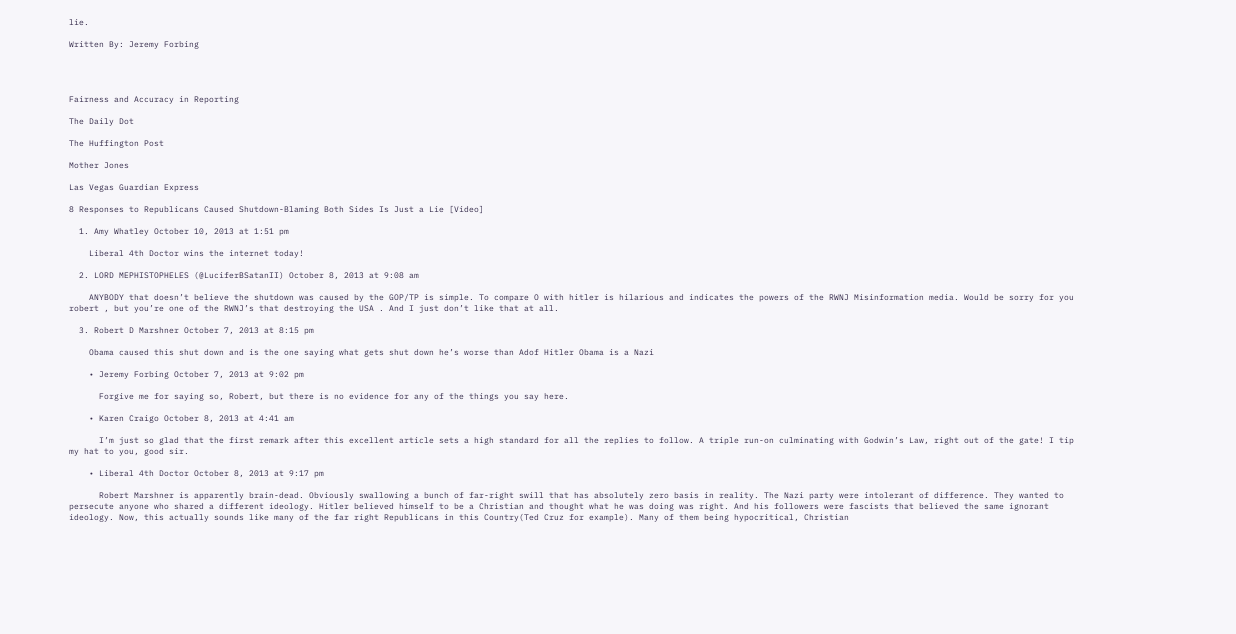lie.

Written By: Jeremy Forbing




Fairness and Accuracy in Reporting

The Daily Dot

The Huffington Post

Mother Jones

Las Vegas Guardian Express

8 Responses to Republicans Caused Shutdown-Blaming Both Sides Is Just a Lie [Video]

  1. Amy Whatley October 10, 2013 at 1:51 pm

    Liberal 4th Doctor wins the internet today!

  2. LORD MEPHISTOPHELES (@LuciferBSatanII) October 8, 2013 at 9:08 am

    ANYBODY that doesn’t believe the shutdown was caused by the GOP/TP is simple. To compare O with hitler is hilarious and indicates the powers of the RWNJ Misinformation media. Would be sorry for you robert , but you’re one of the RWNJ’s that destroying the USA . And I just don’t like that at all.

  3. Robert D Marshner October 7, 2013 at 8:15 pm

    Obama caused this shut down and is the one saying what gets shut down he’s worse than Adof Hitler Obama is a Nazi

    • Jeremy Forbing October 7, 2013 at 9:02 pm

      Forgive me for saying so, Robert, but there is no evidence for any of the things you say here.

    • Karen Craigo October 8, 2013 at 4:41 am

      I’m just so glad that the first remark after this excellent article sets a high standard for all the replies to follow. A triple run-on culminating with Godwin’s Law, right out of the gate! I tip my hat to you, good sir.

    • Liberal 4th Doctor October 8, 2013 at 9:17 pm

      Robert Marshner is apparently brain-dead. Obviously swallowing a bunch of far-right swill that has absolutely zero basis in reality. The Nazi party were intolerant of difference. They wanted to persecute anyone who shared a different ideology. Hitler believed himself to be a Christian and thought what he was doing was right. And his followers were fascists that believed the same ignorant ideology. Now, this actually sounds like many of the far right Republicans in this Country(Ted Cruz for example). Many of them being hypocritical, Christian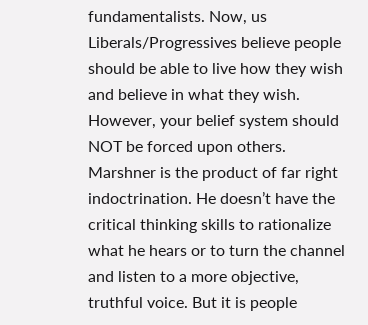fundamentalists. Now, us Liberals/Progressives believe people should be able to live how they wish and believe in what they wish. However, your belief system should NOT be forced upon others. Marshner is the product of far right indoctrination. He doesn’t have the critical thinking skills to rationalize what he hears or to turn the channel and listen to a more objective, truthful voice. But it is people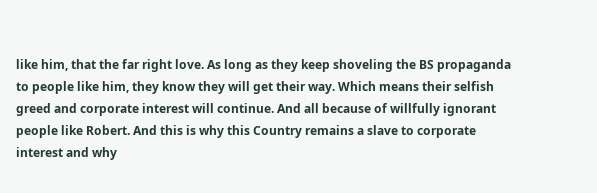like him, that the far right love. As long as they keep shoveling the BS propaganda to people like him, they know they will get their way. Which means their selfish greed and corporate interest will continue. And all because of willfully ignorant people like Robert. And this is why this Country remains a slave to corporate interest and why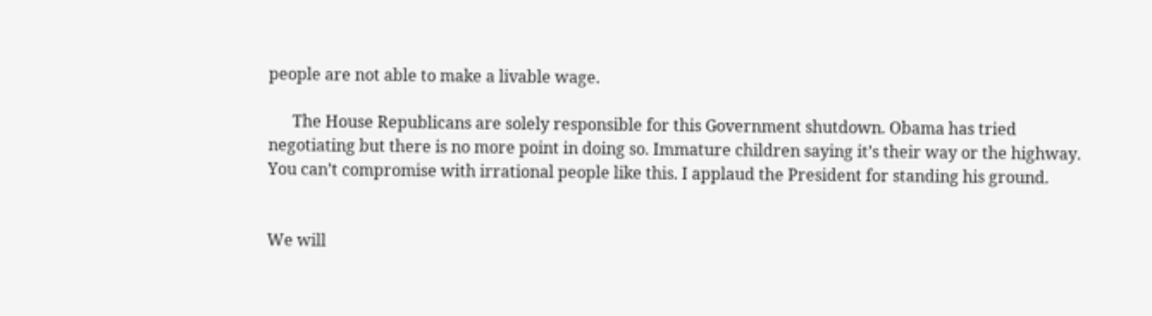people are not able to make a livable wage.

      The House Republicans are solely responsible for this Government shutdown. Obama has tried negotiating but there is no more point in doing so. Immature children saying it’s their way or the highway. You can’t compromise with irrational people like this. I applaud the President for standing his ground.


We will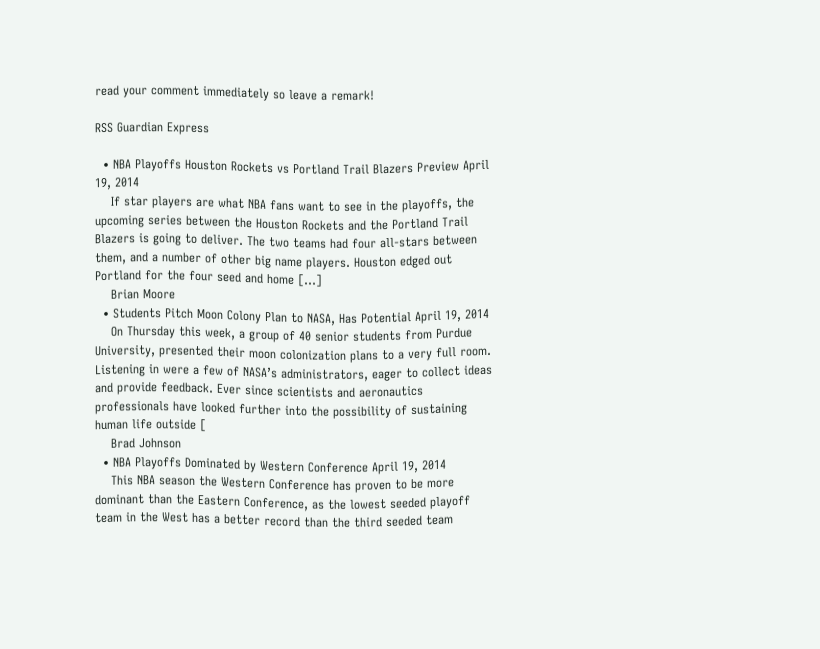read your comment immediately so leave a remark!

RSS Guardian Express

  • NBA Playoffs Houston Rockets vs Portland Trail Blazers Preview April 19, 2014
    If star players are what NBA fans want to see in the playoffs, the upcoming series between the Houston Rockets and the Portland Trail Blazers is going to deliver. The two teams had four all-stars between them, and a number of other big name players. Houston edged out Portland for the four seed and home […]
    Brian Moore
  • Students Pitch Moon Colony Plan to NASA, Has Potential April 19, 2014
    On Thursday this week, a group of 40 senior students from Purdue University, presented their moon colonization plans to a very full room. Listening in were a few of NASA’s administrators, eager to collect ideas and provide feedback. Ever since scientists and aeronautics professionals have looked further into the possibility of sustaining human life outside [
    Brad Johnson
  • NBA Playoffs Dominated by Western Conference April 19, 2014
    This NBA season the Western Conference has proven to be more dominant than the Eastern Conference, as the lowest seeded playoff team in the West has a better record than the third seeded team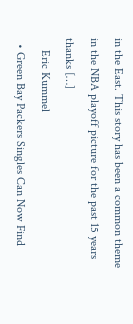in the East. This story has been a common theme in the NBA playoff picture for the past 15 years thanks […]
    Eric Kummel
  • Green Bay Packers Singles Can Now Find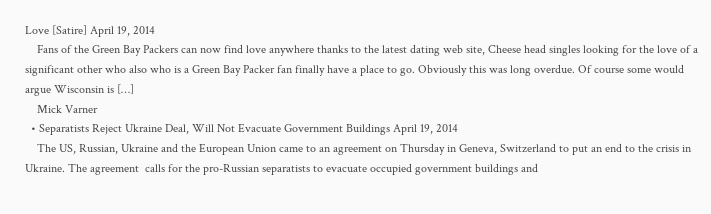Love [Satire] April 19, 2014
    Fans of the Green Bay Packers can now find love anywhere thanks to the latest dating web site, Cheese head singles looking for the love of a significant other who also who is a Green Bay Packer fan finally have a place to go. Obviously this was long overdue. Of course some would argue Wisconsin is […]
    Mick Varner
  • Separatists Reject Ukraine Deal, Will Not Evacuate Government Buildings April 19, 2014
    The US, Russian, Ukraine and the European Union came to an agreement on Thursday in Geneva, Switzerland to put an end to the crisis in Ukraine. The agreement  calls for the pro-Russian separatists to evacuate occupied government buildings and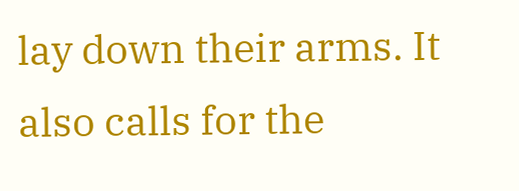lay down their arms. It also calls for the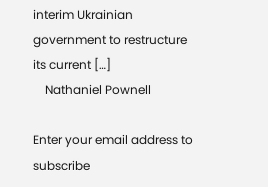interim Ukrainian government to restructure its current […]
    Nathaniel Pownell

Enter your email address to subscribe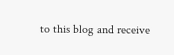to this blog and receive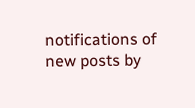notifications of new posts by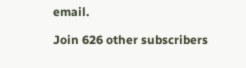email.

Join 626 other subscribers